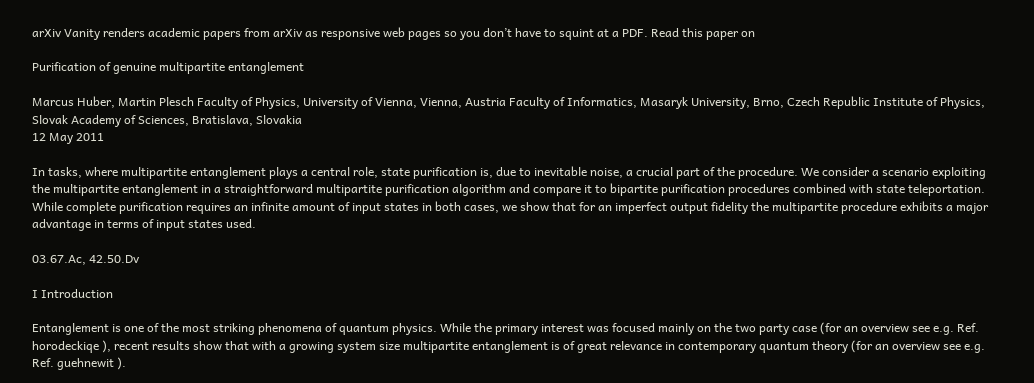arXiv Vanity renders academic papers from arXiv as responsive web pages so you don’t have to squint at a PDF. Read this paper on

Purification of genuine multipartite entanglement

Marcus Huber, Martin Plesch Faculty of Physics, University of Vienna, Vienna, Austria Faculty of Informatics, Masaryk University, Brno, Czech Republic Institute of Physics, Slovak Academy of Sciences, Bratislava, Slovakia
12 May 2011

In tasks, where multipartite entanglement plays a central role, state purification is, due to inevitable noise, a crucial part of the procedure. We consider a scenario exploiting the multipartite entanglement in a straightforward multipartite purification algorithm and compare it to bipartite purification procedures combined with state teleportation. While complete purification requires an infinite amount of input states in both cases, we show that for an imperfect output fidelity the multipartite procedure exhibits a major advantage in terms of input states used.

03.67.Ac, 42.50.Dv

I Introduction

Entanglement is one of the most striking phenomena of quantum physics. While the primary interest was focused mainly on the two party case (for an overview see e.g. Ref. horodeckiqe ), recent results show that with a growing system size multipartite entanglement is of great relevance in contemporary quantum theory (for an overview see e.g. Ref. guehnewit ).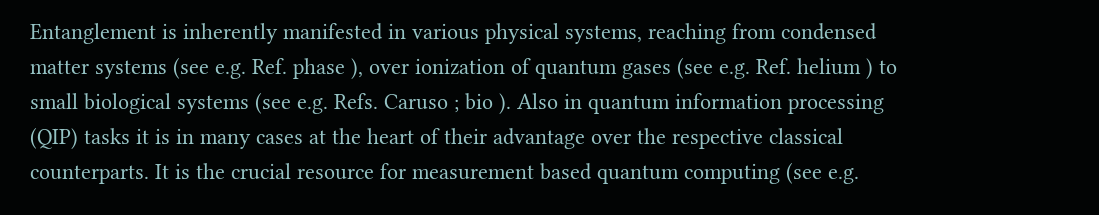Entanglement is inherently manifested in various physical systems, reaching from condensed matter systems (see e.g. Ref. phase ), over ionization of quantum gases (see e.g. Ref. helium ) to small biological systems (see e.g. Refs. Caruso ; bio ). Also in quantum information processing (QIP) tasks it is in many cases at the heart of their advantage over the respective classical counterparts. It is the crucial resource for measurement based quantum computing (see e.g.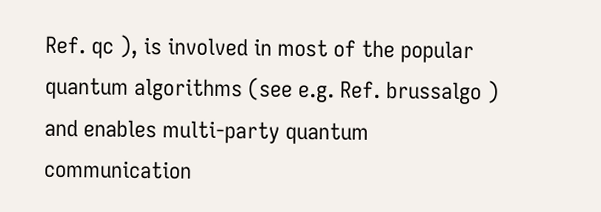Ref. qc ), is involved in most of the popular quantum algorithms (see e.g. Ref. brussalgo ) and enables multi-party quantum communication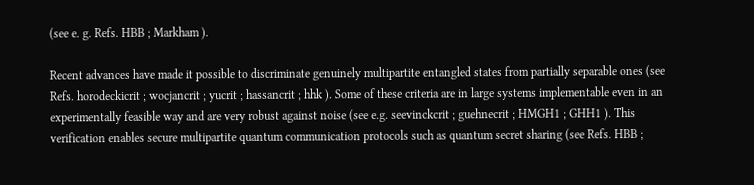(see e. g. Refs. HBB ; Markham ).

Recent advances have made it possible to discriminate genuinely multipartite entangled states from partially separable ones (see Refs. horodeckicrit ; wocjancrit ; yucrit ; hassancrit ; hhk ). Some of these criteria are in large systems implementable even in an experimentally feasible way and are very robust against noise (see e.g. seevinckcrit ; guehnecrit ; HMGH1 ; GHH1 ). This verification enables secure multipartite quantum communication protocols such as quantum secret sharing (see Refs. HBB ;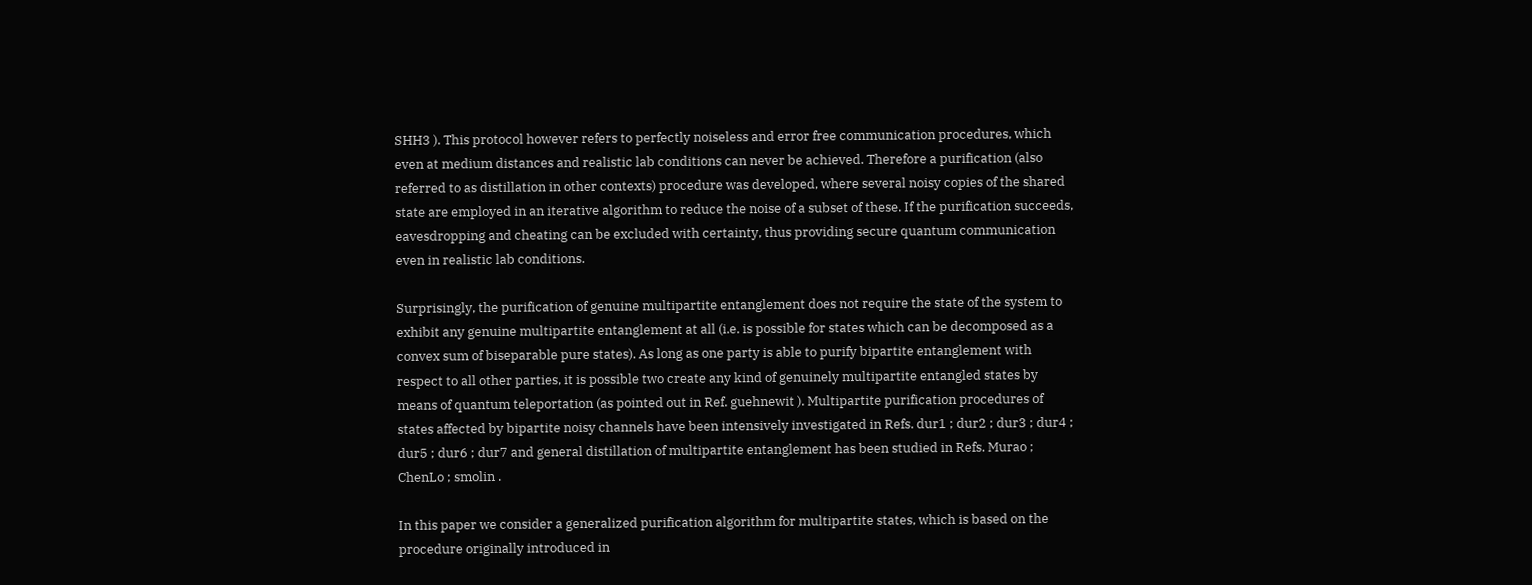SHH3 ). This protocol however refers to perfectly noiseless and error free communication procedures, which even at medium distances and realistic lab conditions can never be achieved. Therefore a purification (also referred to as distillation in other contexts) procedure was developed, where several noisy copies of the shared state are employed in an iterative algorithm to reduce the noise of a subset of these. If the purification succeeds, eavesdropping and cheating can be excluded with certainty, thus providing secure quantum communication even in realistic lab conditions.

Surprisingly, the purification of genuine multipartite entanglement does not require the state of the system to exhibit any genuine multipartite entanglement at all (i.e. is possible for states which can be decomposed as a convex sum of biseparable pure states). As long as one party is able to purify bipartite entanglement with respect to all other parties, it is possible two create any kind of genuinely multipartite entangled states by means of quantum teleportation (as pointed out in Ref. guehnewit ). Multipartite purification procedures of states affected by bipartite noisy channels have been intensively investigated in Refs. dur1 ; dur2 ; dur3 ; dur4 ; dur5 ; dur6 ; dur7 and general distillation of multipartite entanglement has been studied in Refs. Murao ; ChenLo ; smolin .

In this paper we consider a generalized purification algorithm for multipartite states, which is based on the procedure originally introduced in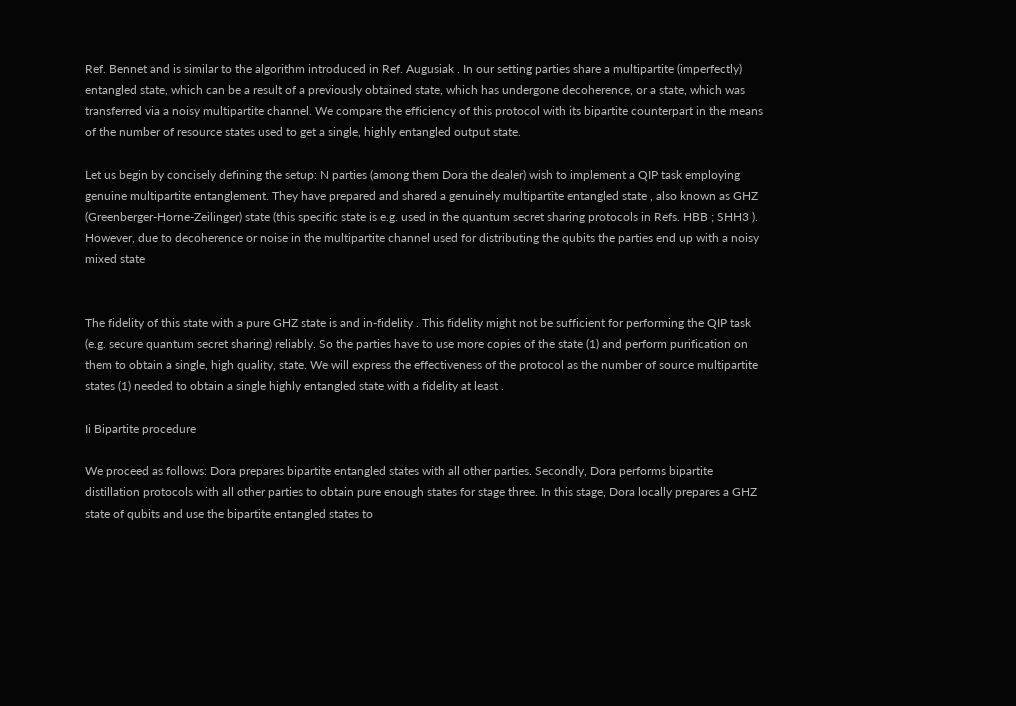Ref. Bennet and is similar to the algorithm introduced in Ref. Augusiak . In our setting parties share a multipartite (imperfectly) entangled state, which can be a result of a previously obtained state, which has undergone decoherence, or a state, which was transferred via a noisy multipartite channel. We compare the efficiency of this protocol with its bipartite counterpart in the means of the number of resource states used to get a single, highly entangled output state.

Let us begin by concisely defining the setup: N parties (among them Dora the dealer) wish to implement a QIP task employing genuine multipartite entanglement. They have prepared and shared a genuinely multipartite entangled state , also known as GHZ (Greenberger-Horne-Zeilinger) state (this specific state is e.g. used in the quantum secret sharing protocols in Refs. HBB ; SHH3 ). However, due to decoherence or noise in the multipartite channel used for distributing the qubits the parties end up with a noisy mixed state


The fidelity of this state with a pure GHZ state is and in-fidelity . This fidelity might not be sufficient for performing the QIP task (e.g. secure quantum secret sharing) reliably. So the parties have to use more copies of the state (1) and perform purification on them to obtain a single, high quality, state. We will express the effectiveness of the protocol as the number of source multipartite states (1) needed to obtain a single highly entangled state with a fidelity at least .

Ii Bipartite procedure

We proceed as follows: Dora prepares bipartite entangled states with all other parties. Secondly, Dora performs bipartite distillation protocols with all other parties to obtain pure enough states for stage three. In this stage, Dora locally prepares a GHZ state of qubits and use the bipartite entangled states to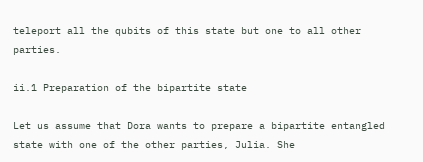teleport all the qubits of this state but one to all other parties.

ii.1 Preparation of the bipartite state

Let us assume that Dora wants to prepare a bipartite entangled state with one of the other parties, Julia. She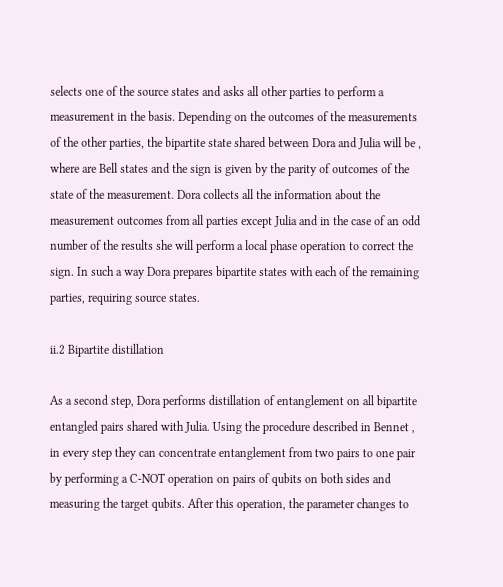selects one of the source states and asks all other parties to perform a measurement in the basis. Depending on the outcomes of the measurements of the other parties, the bipartite state shared between Dora and Julia will be , where are Bell states and the sign is given by the parity of outcomes of the state of the measurement. Dora collects all the information about the measurement outcomes from all parties except Julia and in the case of an odd number of the results she will perform a local phase operation to correct the sign. In such a way Dora prepares bipartite states with each of the remaining parties, requiring source states.

ii.2 Bipartite distillation

As a second step, Dora performs distillation of entanglement on all bipartite entangled pairs shared with Julia. Using the procedure described in Bennet , in every step they can concentrate entanglement from two pairs to one pair by performing a C-NOT operation on pairs of qubits on both sides and measuring the target qubits. After this operation, the parameter changes to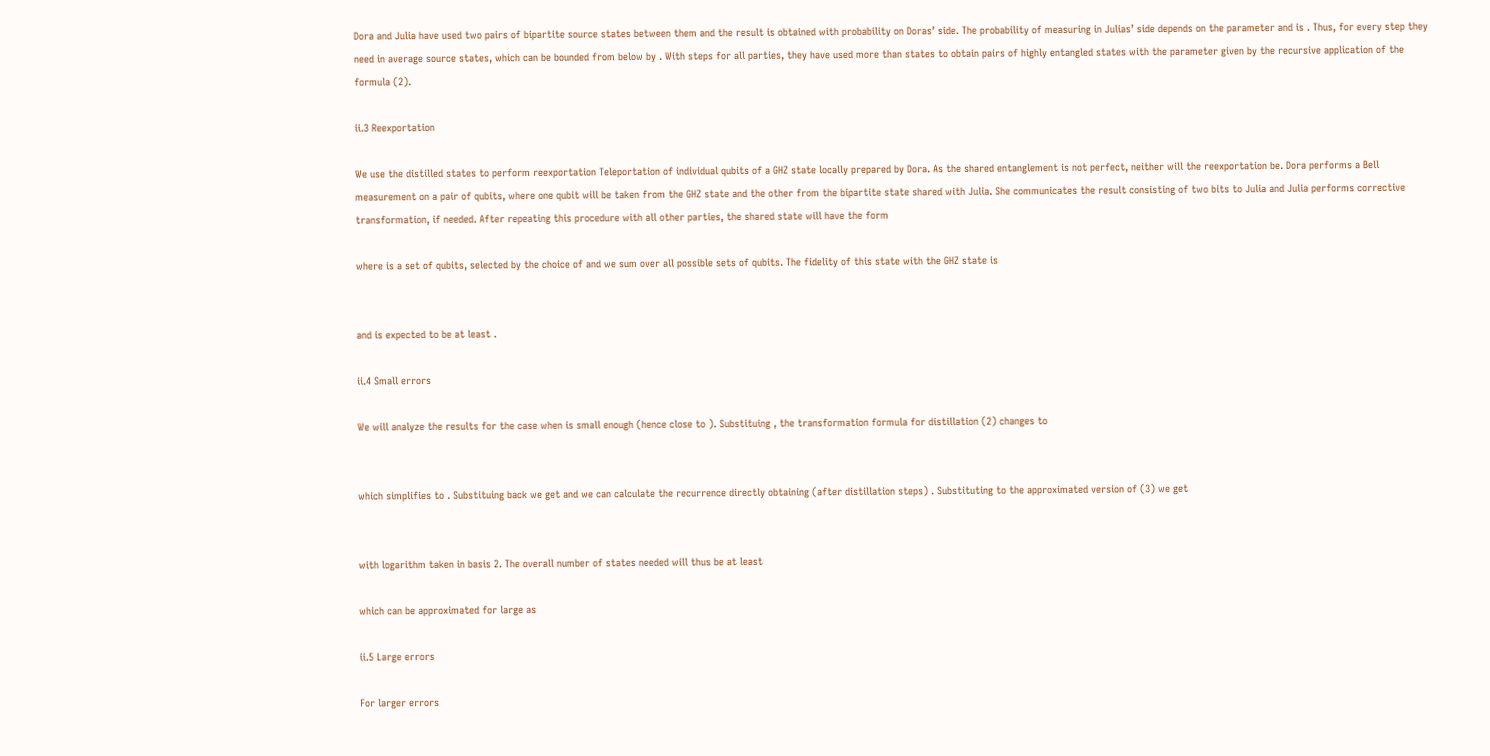Dora and Julia have used two pairs of bipartite source states between them and the result is obtained with probability on Doras’ side. The probability of measuring in Julias’ side depends on the parameter and is . Thus, for every step they need in average source states, which can be bounded from below by . With steps for all parties, they have used more than states to obtain pairs of highly entangled states with the parameter given by the recursive application of the formula (2).

ii.3 Reexportation

We use the distilled states to perform reexportation Teleportation of individual qubits of a GHZ state locally prepared by Dora. As the shared entanglement is not perfect, neither will the reexportation be. Dora performs a Bell measurement on a pair of qubits, where one qubit will be taken from the GHZ state and the other from the bipartite state shared with Julia. She communicates the result consisting of two bits to Julia and Julia performs corrective transformation, if needed. After repeating this procedure with all other parties, the shared state will have the form

where is a set of qubits, selected by the choice of and we sum over all possible sets of qubits. The fidelity of this state with the GHZ state is


and is expected to be at least .

ii.4 Small errors

We will analyze the results for the case when is small enough (hence close to ). Substituing , the transformation formula for distillation (2) changes to


which simplifies to . Substituing back we get and we can calculate the recurrence directly obtaining (after distillation steps) . Substituting to the approximated version of (3) we get


with logarithm taken in basis 2. The overall number of states needed will thus be at least

which can be approximated for large as

ii.5 Large errors

For larger errors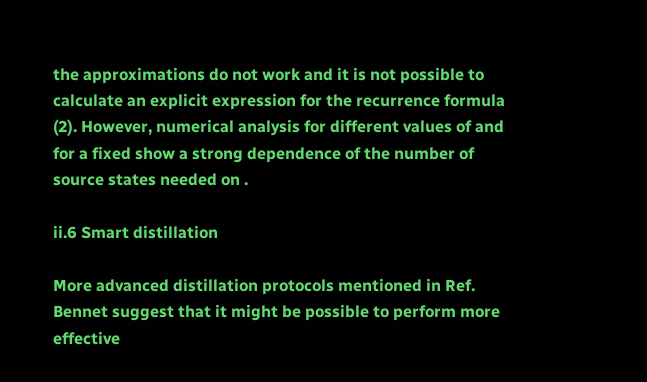the approximations do not work and it is not possible to calculate an explicit expression for the recurrence formula (2). However, numerical analysis for different values of and for a fixed show a strong dependence of the number of source states needed on .

ii.6 Smart distillation

More advanced distillation protocols mentioned in Ref. Bennet suggest that it might be possible to perform more effective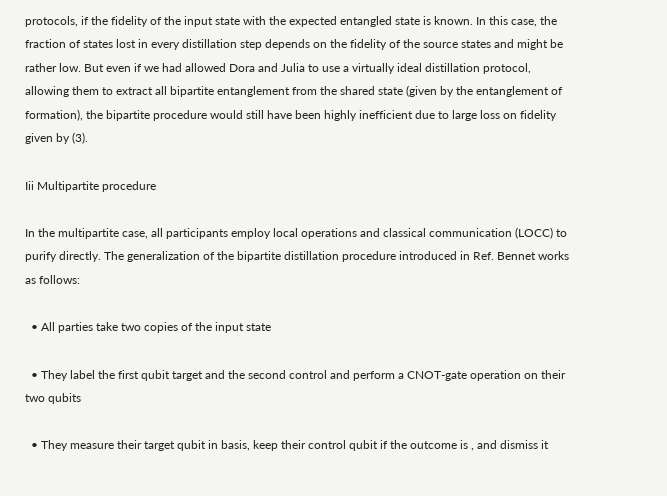protocols, if the fidelity of the input state with the expected entangled state is known. In this case, the fraction of states lost in every distillation step depends on the fidelity of the source states and might be rather low. But even if we had allowed Dora and Julia to use a virtually ideal distillation protocol, allowing them to extract all bipartite entanglement from the shared state (given by the entanglement of formation), the bipartite procedure would still have been highly inefficient due to large loss on fidelity given by (3).

Iii Multipartite procedure

In the multipartite case, all participants employ local operations and classical communication (LOCC) to purify directly. The generalization of the bipartite distillation procedure introduced in Ref. Bennet works as follows:

  • All parties take two copies of the input state

  • They label the first qubit target and the second control and perform a CNOT-gate operation on their two qubits

  • They measure their target qubit in basis, keep their control qubit if the outcome is , and dismiss it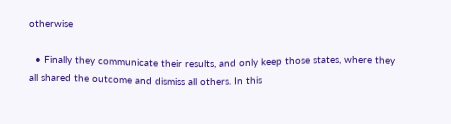otherwise

  • Finally they communicate their results, and only keep those states, where they all shared the outcome and dismiss all others. In this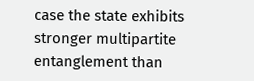case the state exhibits stronger multipartite entanglement than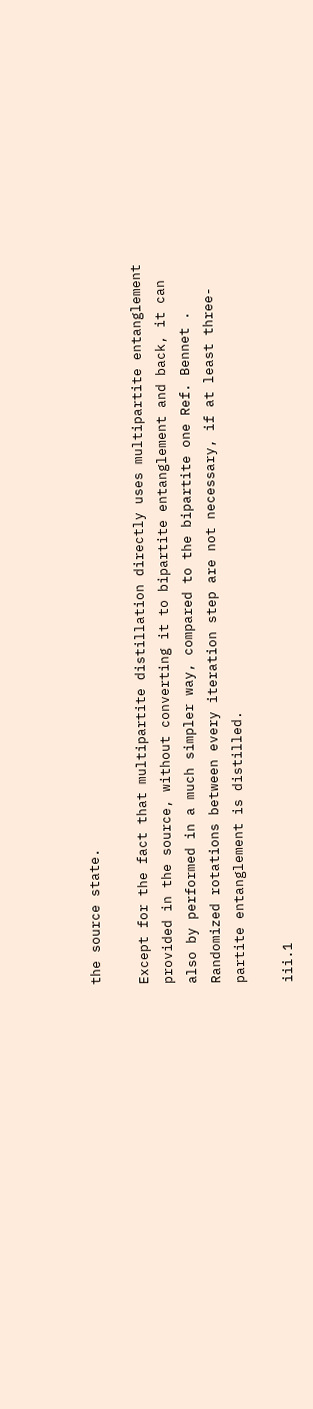the source state.

Except for the fact that multipartite distillation directly uses multipartite entanglement provided in the source, without converting it to bipartite entanglement and back, it can also by performed in a much simpler way, compared to the bipartite one Ref. Bennet . Randomized rotations between every iteration step are not necessary, if at least three-partite entanglement is distilled.

iii.1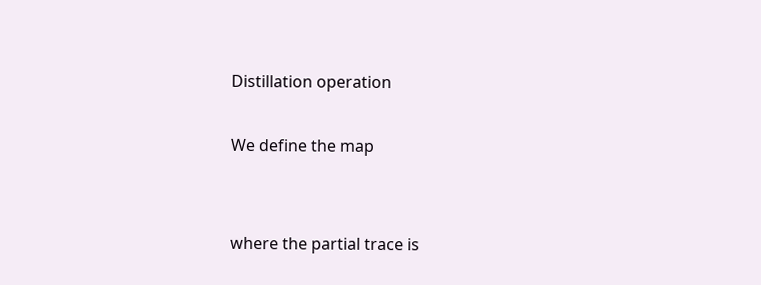Distillation operation

We define the map


where the partial trace is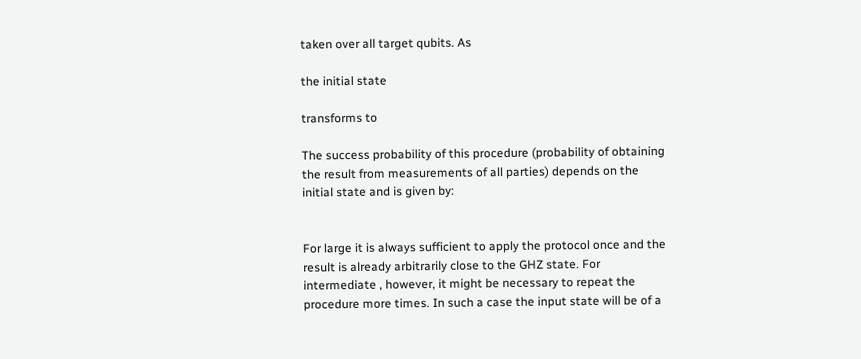taken over all target qubits. As

the initial state

transforms to

The success probability of this procedure (probability of obtaining the result from measurements of all parties) depends on the initial state and is given by:


For large it is always sufficient to apply the protocol once and the result is already arbitrarily close to the GHZ state. For intermediate , however, it might be necessary to repeat the procedure more times. In such a case the input state will be of a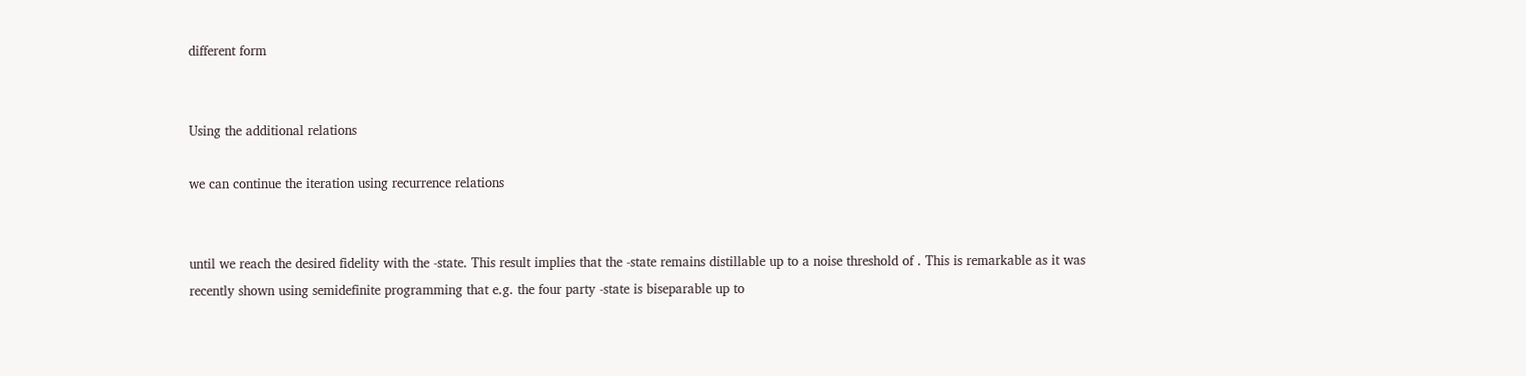different form


Using the additional relations

we can continue the iteration using recurrence relations


until we reach the desired fidelity with the -state. This result implies that the -state remains distillable up to a noise threshold of . This is remarkable as it was recently shown using semidefinite programming that e.g. the four party -state is biseparable up to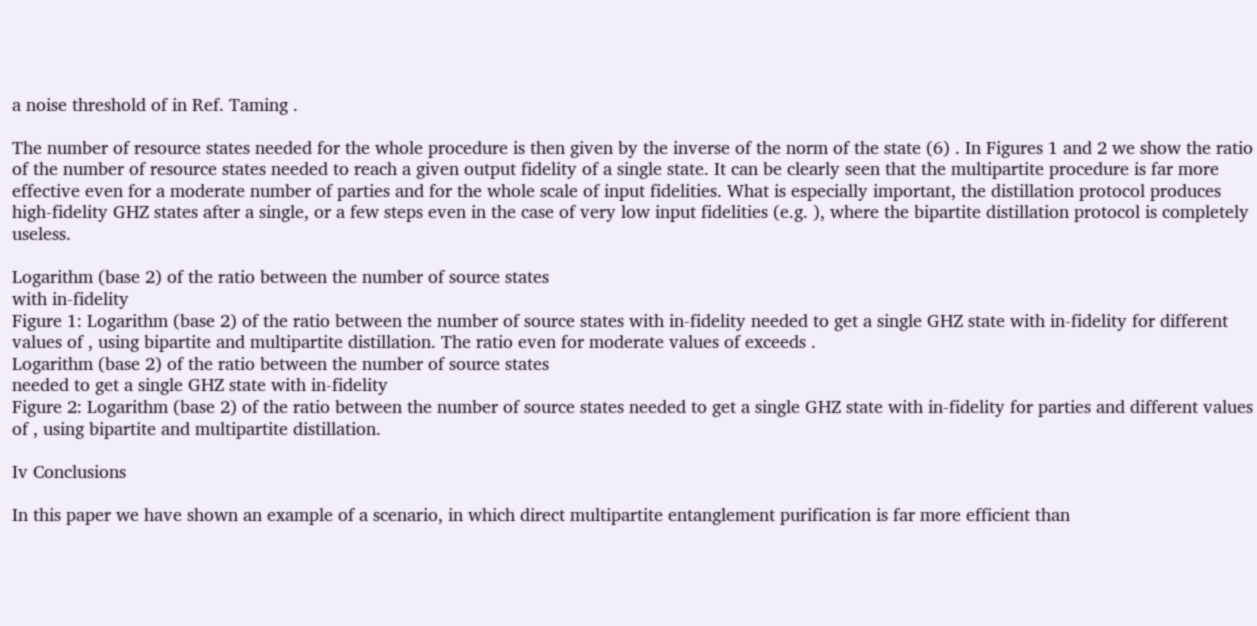a noise threshold of in Ref. Taming .

The number of resource states needed for the whole procedure is then given by the inverse of the norm of the state (6) . In Figures 1 and 2 we show the ratio of the number of resource states needed to reach a given output fidelity of a single state. It can be clearly seen that the multipartite procedure is far more effective even for a moderate number of parties and for the whole scale of input fidelities. What is especially important, the distillation protocol produces high-fidelity GHZ states after a single, or a few steps even in the case of very low input fidelities (e.g. ), where the bipartite distillation protocol is completely useless.

Logarithm (base 2) of the ratio between the number of source states
with in-fidelity
Figure 1: Logarithm (base 2) of the ratio between the number of source states with in-fidelity needed to get a single GHZ state with in-fidelity for different values of , using bipartite and multipartite distillation. The ratio even for moderate values of exceeds .
Logarithm (base 2) of the ratio between the number of source states
needed to get a single GHZ state with in-fidelity
Figure 2: Logarithm (base 2) of the ratio between the number of source states needed to get a single GHZ state with in-fidelity for parties and different values of , using bipartite and multipartite distillation.

Iv Conclusions

In this paper we have shown an example of a scenario, in which direct multipartite entanglement purification is far more efficient than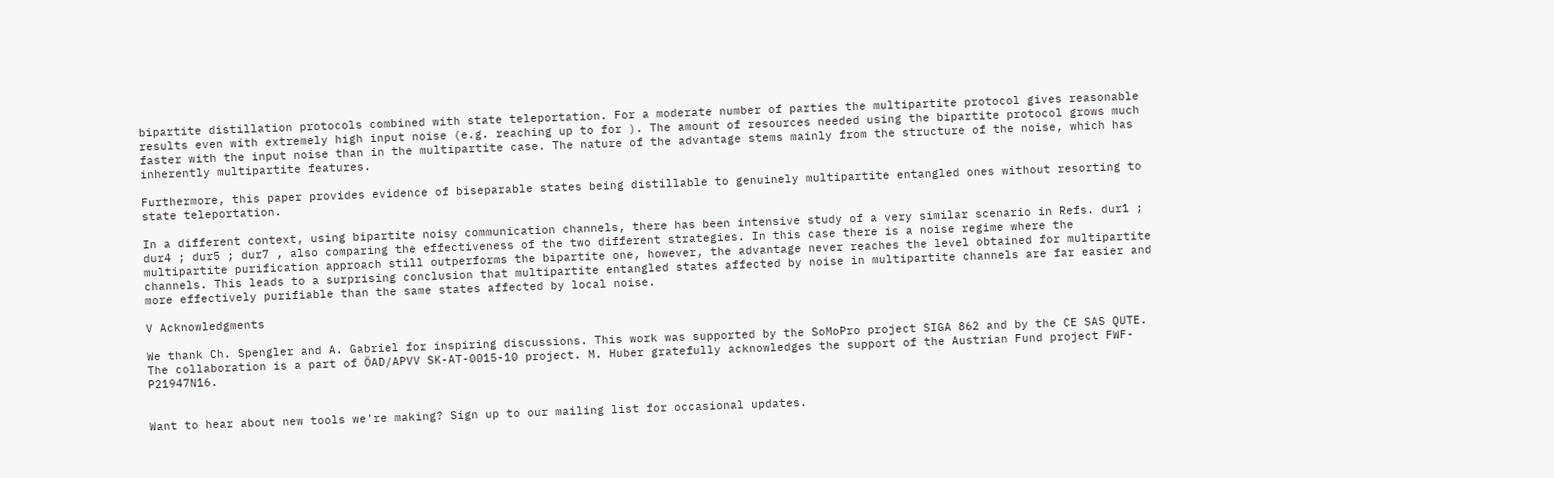bipartite distillation protocols combined with state teleportation. For a moderate number of parties the multipartite protocol gives reasonable results even with extremely high input noise (e.g. reaching up to for ). The amount of resources needed using the bipartite protocol grows much faster with the input noise than in the multipartite case. The nature of the advantage stems mainly from the structure of the noise, which has inherently multipartite features.

Furthermore, this paper provides evidence of biseparable states being distillable to genuinely multipartite entangled ones without resorting to state teleportation.

In a different context, using bipartite noisy communication channels, there has been intensive study of a very similar scenario in Refs. dur1 ; dur4 ; dur5 ; dur7 , also comparing the effectiveness of the two different strategies. In this case there is a noise regime where the multipartite purification approach still outperforms the bipartite one, however, the advantage never reaches the level obtained for multipartite channels. This leads to a surprising conclusion that multipartite entangled states affected by noise in multipartite channels are far easier and more effectively purifiable than the same states affected by local noise.

V Acknowledgments

We thank Ch. Spengler and A. Gabriel for inspiring discussions. This work was supported by the SoMoPro project SIGA 862 and by the CE SAS QUTE. The collaboration is a part of ÖAD/APVV SK-AT-0015-10 project. M. Huber gratefully acknowledges the support of the Austrian Fund project FWF-P21947N16.


Want to hear about new tools we're making? Sign up to our mailing list for occasional updates.